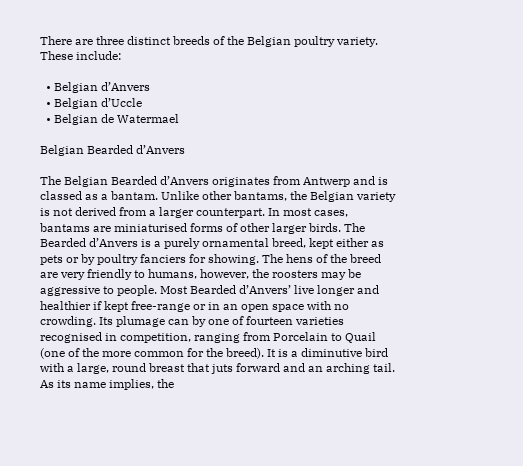There are three distinct breeds of the Belgian poultry variety. These include:

  • Belgian d’Anvers
  • Belgian d’Uccle
  • Belgian de Watermael

Belgian Bearded d’Anvers

The Belgian Bearded d’Anvers originates from Antwerp and is classed as a bantam. Unlike other bantams, the Belgian variety is not derived from a larger counterpart. In most cases, bantams are miniaturised forms of other larger birds. The Bearded d’Anvers is a purely ornamental breed, kept either as pets or by poultry fanciers for showing. The hens of the breed are very friendly to humans, however, the roosters may be aggressive to people. Most Bearded d’Anvers’ live longer and healthier if kept free-range or in an open space with no crowding. Its plumage can by one of fourteen varieties recognised in competition, ranging from Porcelain to Quail (one of the more common for the breed). It is a diminutive bird with a large, round breast that juts forward and an arching tail. As its name implies, the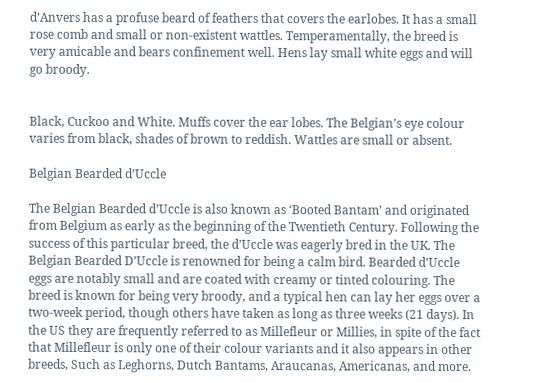d’Anvers has a profuse beard of feathers that covers the earlobes. It has a small rose comb and small or non-existent wattles. Temperamentally, the breed is very amicable and bears confinement well. Hens lay small white eggs and will go broody.


Black, Cuckoo and White. Muffs cover the ear lobes. The Belgian’s eye colour varies from black, shades of brown to reddish. Wattles are small or absent.

Belgian Bearded d’Uccle

The Belgian Bearded d’Uccle is also known as ‘Booted Bantam’ and originated from Belgium as early as the beginning of the Twentieth Century. Following the success of this particular breed, the d’Uccle was eagerly bred in the UK. The Belgian Bearded D’Uccle is renowned for being a calm bird. Bearded d’Uccle eggs are notably small and are coated with creamy or tinted colouring. The breed is known for being very broody, and a typical hen can lay her eggs over a two-week period, though others have taken as long as three weeks (21 days). In the US they are frequently referred to as Millefleur or Millies, in spite of the fact that Millefleur is only one of their colour variants and it also appears in other breeds, Such as Leghorns, Dutch Bantams, Araucanas, Americanas, and more.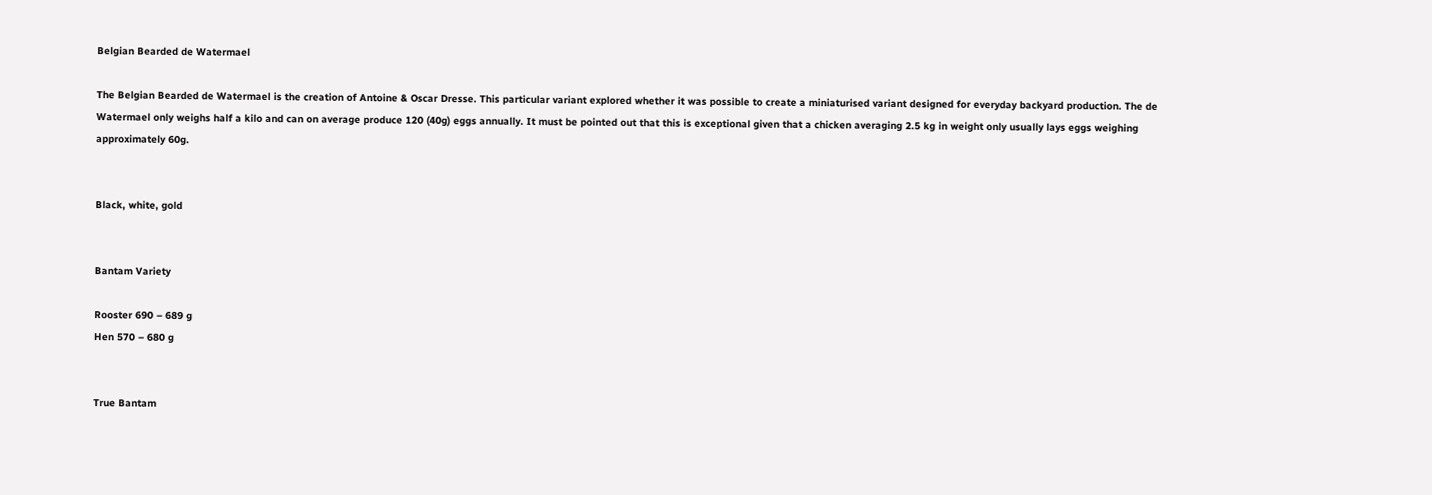Belgian Bearded de Watermael

The Belgian Bearded de Watermael is the creation of Antoine & Oscar Dresse. This particular variant explored whether it was possible to create a miniaturised variant designed for everyday backyard production. The de Watermael only weighs half a kilo and can on average produce 120 (40g) eggs annually. It must be pointed out that this is exceptional given that a chicken averaging 2.5 kg in weight only usually lays eggs weighing approximately 60g.


Black, white, gold


Bantam Variety

Rooster 690 – 689 g
Hen 570 – 680 g


True Bantam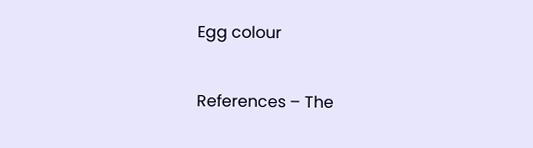Egg colour


References – The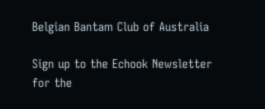Belgian Bantam Club of Australia

Sign up to the Echook Newsletter
for the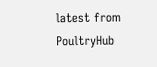latest from PoultryHub